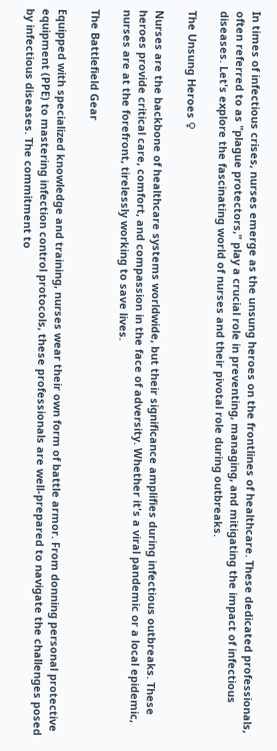In times of infectious crises, nurses emerge as the unsung heroes on the frontlines of healthcare. These dedicated professionals, often referred to as "plague protectors," play a crucial role in preventing, managing, and mitigating the impact of infectious diseases. Let's explore the fascinating world of nurses and their pivotal role during outbreaks.

The Unsung Heroes ♀

Nurses are the backbone of healthcare systems worldwide, but their significance amplifies during infectious outbreaks. These heroes provide critical care, comfort, and compassion in the face of adversity. Whether it's a viral pandemic or a local epidemic, nurses are at the forefront, tirelessly working to save lives.

The Battlefield Gear

Equipped with specialized knowledge and training, nurses wear their own form of battle armor. From donning personal protective equipment (PPE) to mastering infection control protocols, these professionals are well-prepared to navigate the challenges posed by infectious diseases. The commitment to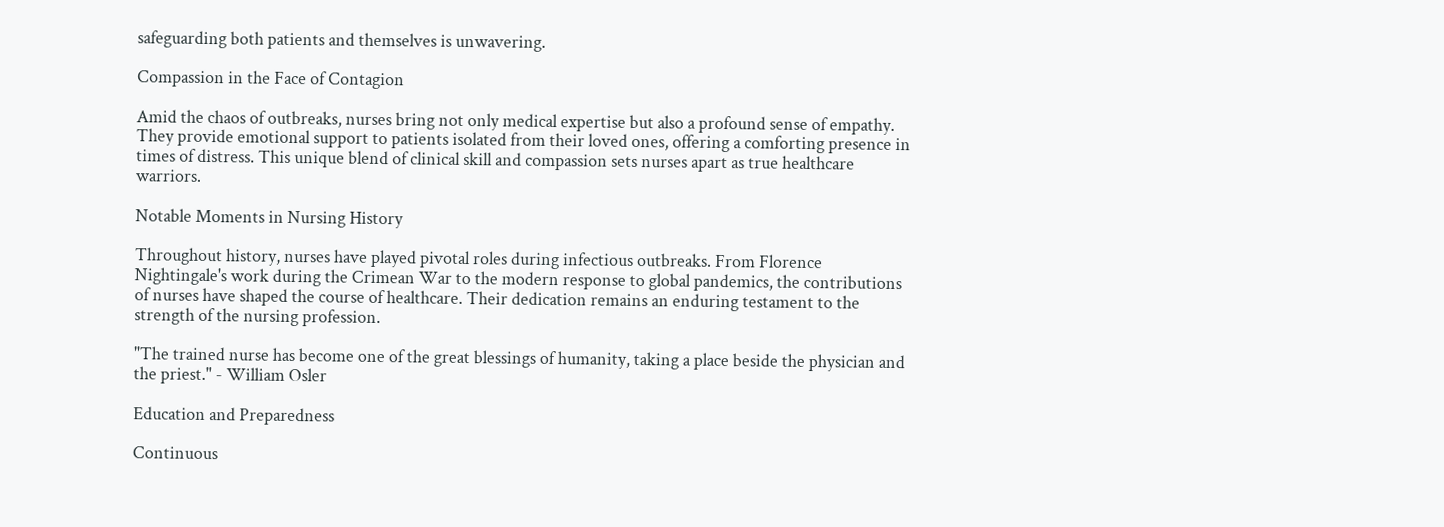safeguarding both patients and themselves is unwavering.

Compassion in the Face of Contagion

Amid the chaos of outbreaks, nurses bring not only medical expertise but also a profound sense of empathy. They provide emotional support to patients isolated from their loved ones, offering a comforting presence in times of distress. This unique blend of clinical skill and compassion sets nurses apart as true healthcare warriors.

Notable Moments in Nursing History

Throughout history, nurses have played pivotal roles during infectious outbreaks. From Florence Nightingale's work during the Crimean War to the modern response to global pandemics, the contributions of nurses have shaped the course of healthcare. Their dedication remains an enduring testament to the strength of the nursing profession.

"The trained nurse has become one of the great blessings of humanity, taking a place beside the physician and the priest." - William Osler

Education and Preparedness

Continuous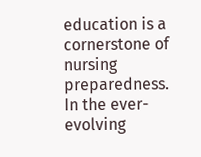education is a cornerstone of nursing preparedness. In the ever-evolving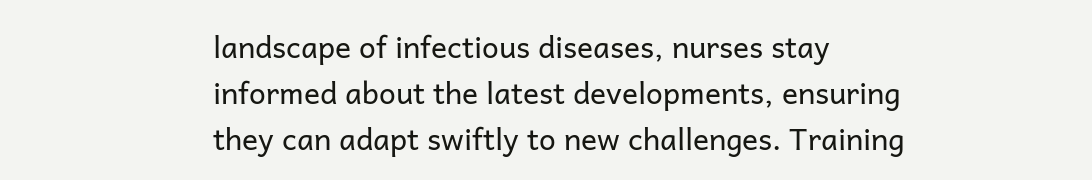landscape of infectious diseases, nurses stay informed about the latest developments, ensuring they can adapt swiftly to new challenges. Training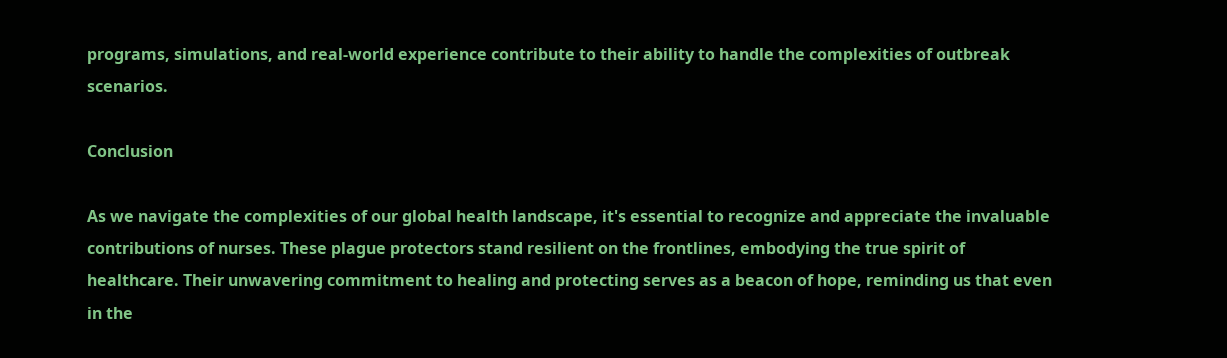programs, simulations, and real-world experience contribute to their ability to handle the complexities of outbreak scenarios.

Conclusion

As we navigate the complexities of our global health landscape, it's essential to recognize and appreciate the invaluable contributions of nurses. These plague protectors stand resilient on the frontlines, embodying the true spirit of healthcare. Their unwavering commitment to healing and protecting serves as a beacon of hope, reminding us that even in the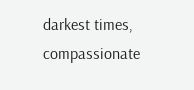darkest times, compassionate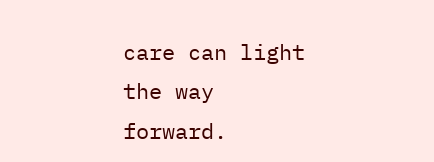care can light the way forward.